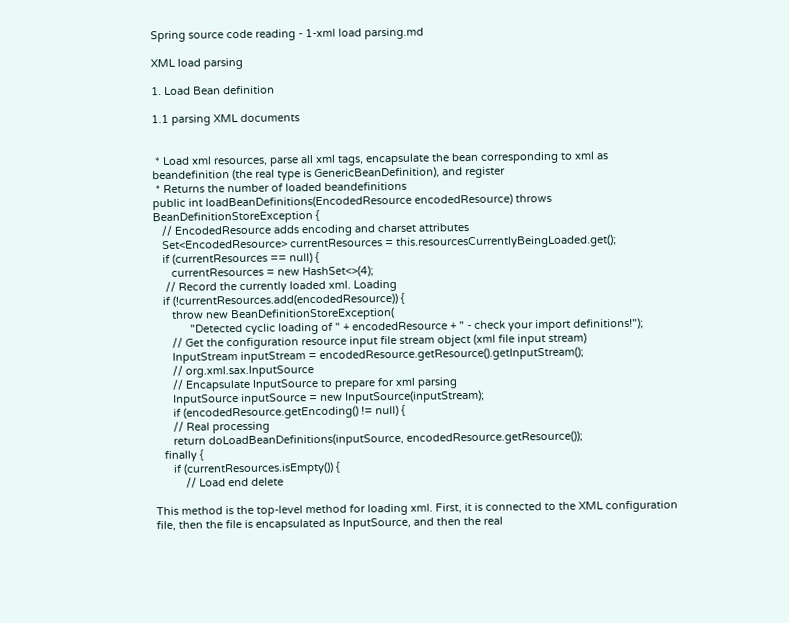Spring source code reading - 1-xml load parsing.md

XML load parsing

1. Load Bean definition

1.1 parsing XML documents


 * Load xml resources, parse all xml tags, encapsulate the bean corresponding to xml as beandefinition (the real type is GenericBeanDefinition), and register
 * Returns the number of loaded beandefinitions
public int loadBeanDefinitions(EncodedResource encodedResource) throws BeanDefinitionStoreException {
   // EncodedResource adds encoding and charset attributes
   Set<EncodedResource> currentResources = this.resourcesCurrentlyBeingLoaded.get();
   if (currentResources == null) {
      currentResources = new HashSet<>(4);
    // Record the currently loaded xml. Loading
   if (!currentResources.add(encodedResource)) {
      throw new BeanDefinitionStoreException(
            "Detected cyclic loading of " + encodedResource + " - check your import definitions!");
      // Get the configuration resource input file stream object (xml file input stream)
      InputStream inputStream = encodedResource.getResource().getInputStream();
      // org.xml.sax.InputSource
      // Encapsulate InputSource to prepare for xml parsing
      InputSource inputSource = new InputSource(inputStream);
      if (encodedResource.getEncoding() != null) {
      // Real processing
      return doLoadBeanDefinitions(inputSource, encodedResource.getResource());
   finally {
      if (currentResources.isEmpty()) {
          // Load end delete

This method is the top-level method for loading xml. First, it is connected to the XML configuration file, then the file is encapsulated as InputSource, and then the real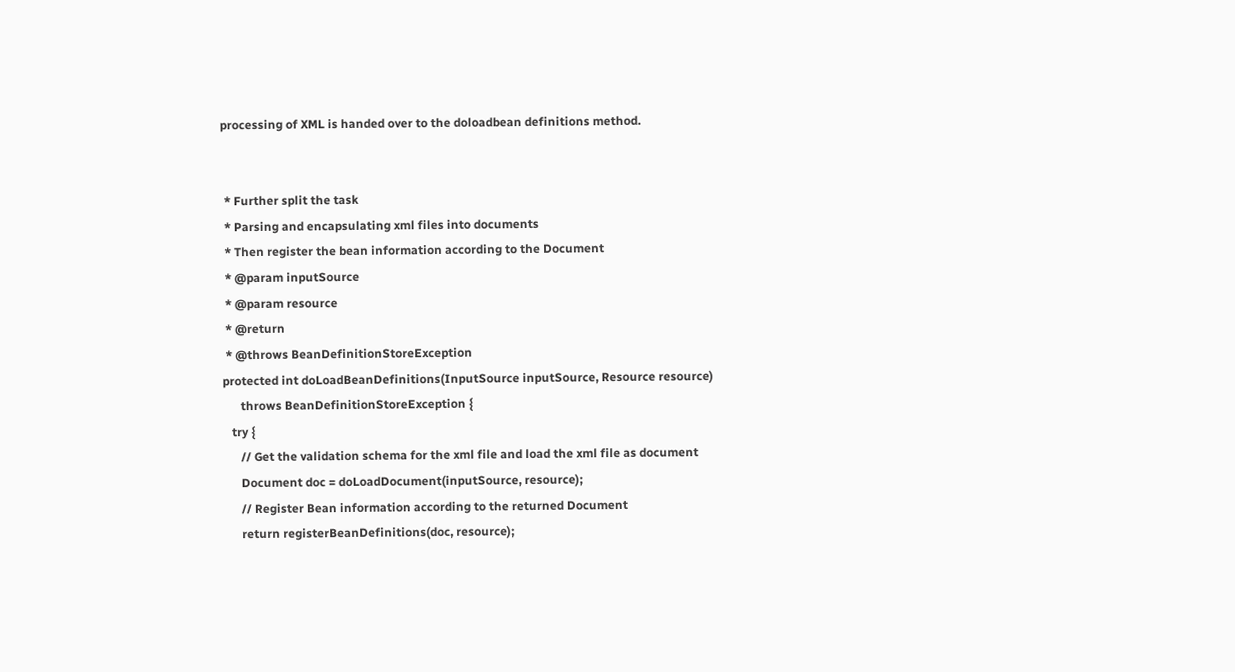processing of XML is handed over to the doloadbean definitions method.


 * Further split the task
 * Parsing and encapsulating xml files into documents
 * Then register the bean information according to the Document
 * @param inputSource
 * @param resource
 * @return
 * @throws BeanDefinitionStoreException
protected int doLoadBeanDefinitions(InputSource inputSource, Resource resource)
      throws BeanDefinitionStoreException {
   try {
      // Get the validation schema for the xml file and load the xml file as document
      Document doc = doLoadDocument(inputSource, resource);
      // Register Bean information according to the returned Document
      return registerBeanDefinitions(doc, resource);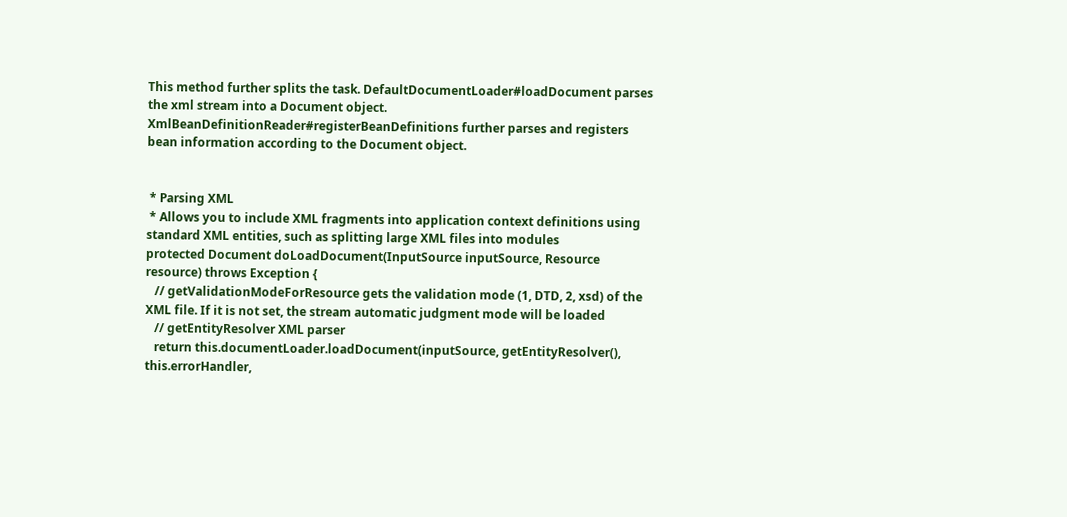This method further splits the task. DefaultDocumentLoader#loadDocument parses the xml stream into a Document object. XmlBeanDefinitionReader#registerBeanDefinitions further parses and registers bean information according to the Document object.


 * Parsing XML
 * Allows you to include XML fragments into application context definitions using standard XML entities, such as splitting large XML files into modules
protected Document doLoadDocument(InputSource inputSource, Resource resource) throws Exception {
   // getValidationModeForResource gets the validation mode (1, DTD, 2, xsd) of the XML file. If it is not set, the stream automatic judgment mode will be loaded
   // getEntityResolver XML parser
   return this.documentLoader.loadDocument(inputSource, getEntityResolver(), this.errorHandler,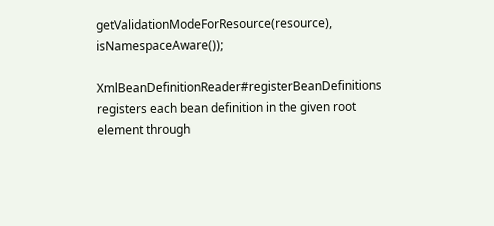getValidationModeForResource(resource), isNamespaceAware());

XmlBeanDefinitionReader#registerBeanDefinitions registers each bean definition in the given root element through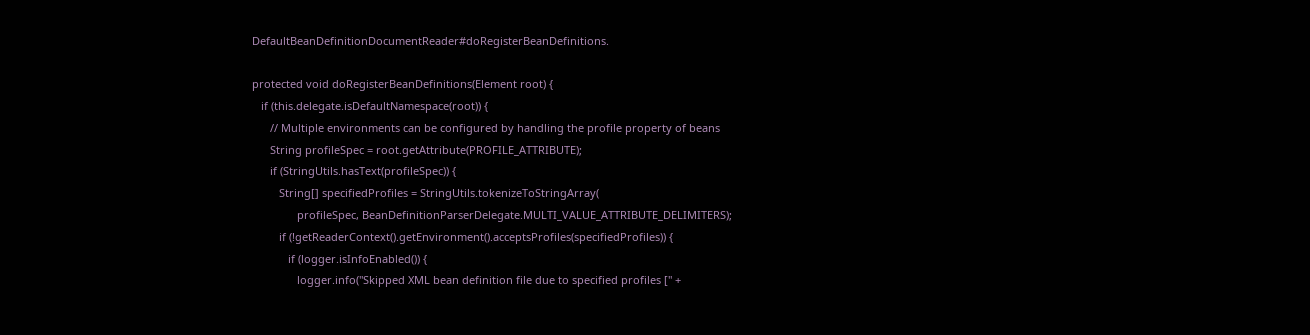DefaultBeanDefinitionDocumentReader#doRegisterBeanDefinitions.

protected void doRegisterBeanDefinitions(Element root) {
   if (this.delegate.isDefaultNamespace(root)) {
      // Multiple environments can be configured by handling the profile property of beans
      String profileSpec = root.getAttribute(PROFILE_ATTRIBUTE);
      if (StringUtils.hasText(profileSpec)) {
         String[] specifiedProfiles = StringUtils.tokenizeToStringArray(
               profileSpec, BeanDefinitionParserDelegate.MULTI_VALUE_ATTRIBUTE_DELIMITERS);
         if (!getReaderContext().getEnvironment().acceptsProfiles(specifiedProfiles)) {
            if (logger.isInfoEnabled()) {
               logger.info("Skipped XML bean definition file due to specified profiles [" +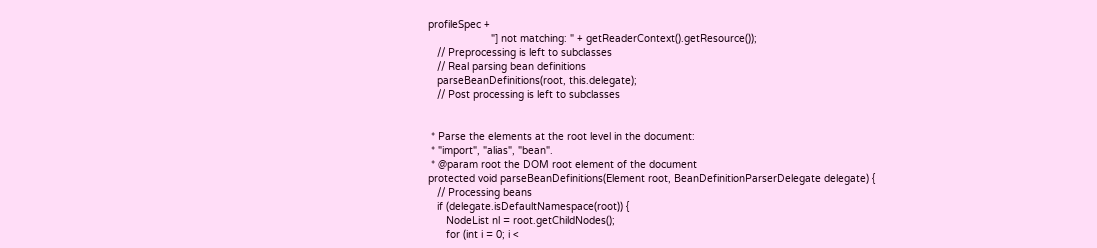profileSpec +
                     "] not matching: " + getReaderContext().getResource());
   // Preprocessing is left to subclasses
   // Real parsing bean definitions
   parseBeanDefinitions(root, this.delegate);
   // Post processing is left to subclasses


 * Parse the elements at the root level in the document:
 * "import", "alias", "bean".
 * @param root the DOM root element of the document
protected void parseBeanDefinitions(Element root, BeanDefinitionParserDelegate delegate) {
   // Processing beans
   if (delegate.isDefaultNamespace(root)) {
      NodeList nl = root.getChildNodes();
      for (int i = 0; i <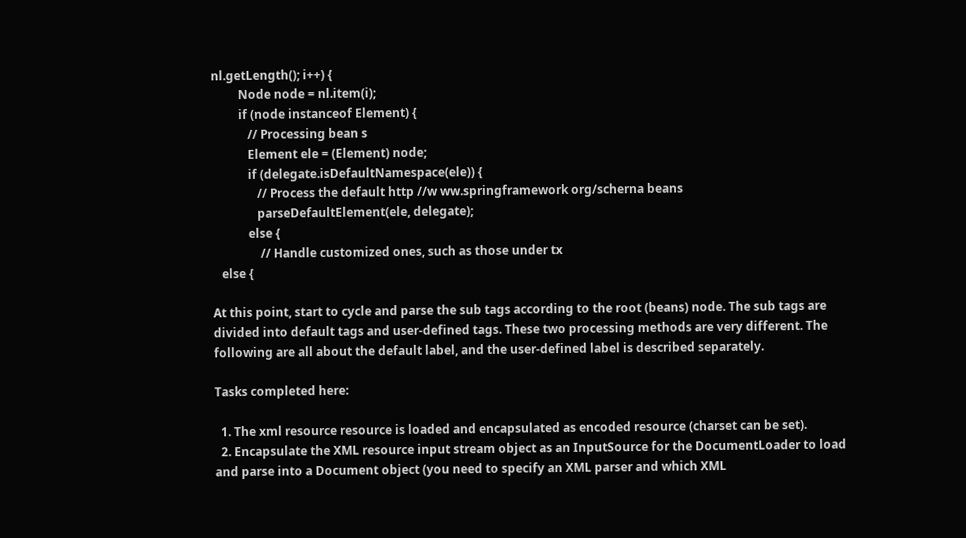nl.getLength(); i++) {
         Node node = nl.item(i);
         if (node instanceof Element) {
            // Processing bean s
            Element ele = (Element) node;
            if (delegate.isDefaultNamespace(ele)) {
               // Process the default http //w ww.springframework org/scherna beans
               parseDefaultElement(ele, delegate);
            else {
                // Handle customized ones, such as those under tx
   else {

At this point, start to cycle and parse the sub tags according to the root (beans) node. The sub tags are divided into default tags and user-defined tags. These two processing methods are very different. The following are all about the default label, and the user-defined label is described separately.

Tasks completed here:

  1. The xml resource resource is loaded and encapsulated as encoded resource (charset can be set).
  2. Encapsulate the XML resource input stream object as an InputSource for the DocumentLoader to load and parse into a Document object (you need to specify an XML parser and which XML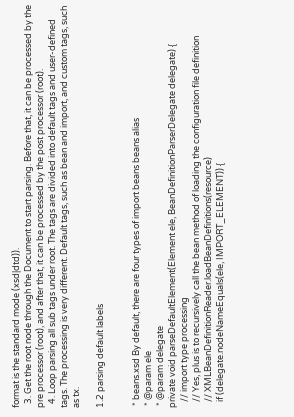format is the standard mode (xsd|dtd)).
  3. Get the root node through the Document to start parsing. Before that, it can be processed by the pre processor (root), and after that, it can be processed by the post processor (root).
  4. Loop parsing all sub tags under root. The tags are divided into default tags and user-defined tags. The processing is very different. Default tags, such as bean and import, and custom tags, such as tx.

1.2 parsing default labels


 * beans.xsd By default, there are four types of import beans beans alias
 * @param ele
 * @param delegate
private void parseDefaultElement(Element ele, BeanDefinitionParserDelegate delegate) {
   // import type processing
   // Yes, plus is to recursively call the bean method of loading the configuration file definition
   // XMLBeanDefinitionReader.loadBeanDefinitions(resource)
   if (delegate.nodeNameEquals(ele, IMPORT_ELEMENT)) {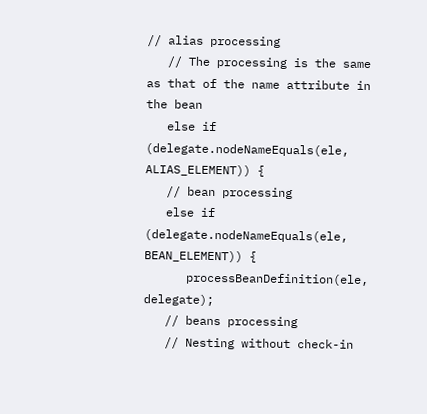// alias processing
   // The processing is the same as that of the name attribute in the bean
   else if (delegate.nodeNameEquals(ele, ALIAS_ELEMENT)) {
   // bean processing
   else if (delegate.nodeNameEquals(ele, BEAN_ELEMENT)) {
      processBeanDefinition(ele, delegate);
   // beans processing
   // Nesting without check-in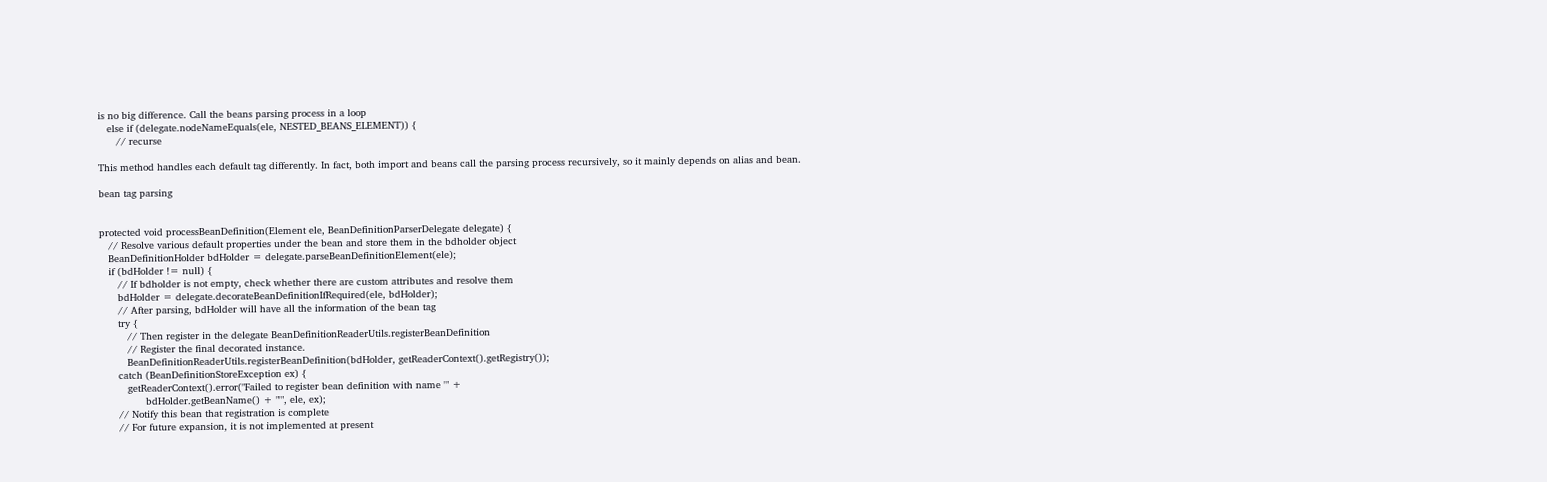is no big difference. Call the beans parsing process in a loop
   else if (delegate.nodeNameEquals(ele, NESTED_BEANS_ELEMENT)) {
      // recurse

This method handles each default tag differently. In fact, both import and beans call the parsing process recursively, so it mainly depends on alias and bean.

bean tag parsing


protected void processBeanDefinition(Element ele, BeanDefinitionParserDelegate delegate) {
   // Resolve various default properties under the bean and store them in the bdholder object
   BeanDefinitionHolder bdHolder = delegate.parseBeanDefinitionElement(ele);
   if (bdHolder != null) {
      // If bdholder is not empty, check whether there are custom attributes and resolve them
      bdHolder = delegate.decorateBeanDefinitionIfRequired(ele, bdHolder);
      // After parsing, bdHolder will have all the information of the bean tag
      try {
         // Then register in the delegate BeanDefinitionReaderUtils.registerBeanDefinition
         // Register the final decorated instance.
         BeanDefinitionReaderUtils.registerBeanDefinition(bdHolder, getReaderContext().getRegistry());
      catch (BeanDefinitionStoreException ex) {
         getReaderContext().error("Failed to register bean definition with name '" +
               bdHolder.getBeanName() + "'", ele, ex);
      // Notify this bean that registration is complete
      // For future expansion, it is not implemented at present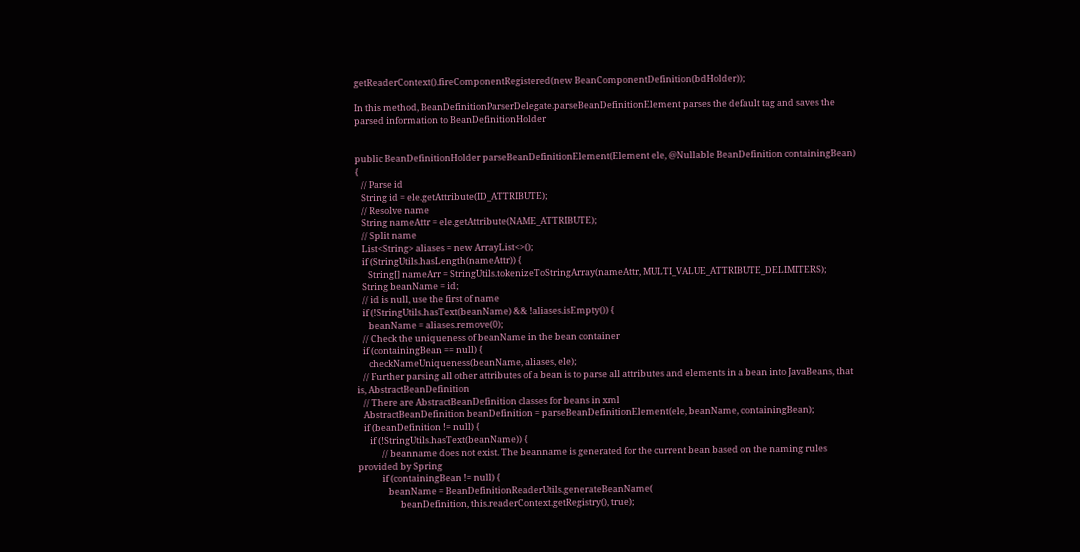getReaderContext().fireComponentRegistered(new BeanComponentDefinition(bdHolder));

In this method, BeanDefinitionParserDelegate.parseBeanDefinitionElement parses the default tag and saves the parsed information to BeanDefinitionHolder


public BeanDefinitionHolder parseBeanDefinitionElement(Element ele, @Nullable BeanDefinition containingBean) {
   // Parse id
   String id = ele.getAttribute(ID_ATTRIBUTE);
   // Resolve name
   String nameAttr = ele.getAttribute(NAME_ATTRIBUTE);
   // Split name
   List<String> aliases = new ArrayList<>();
   if (StringUtils.hasLength(nameAttr)) {
      String[] nameArr = StringUtils.tokenizeToStringArray(nameAttr, MULTI_VALUE_ATTRIBUTE_DELIMITERS);
   String beanName = id;
   // id is null, use the first of name
   if (!StringUtils.hasText(beanName) && !aliases.isEmpty()) {
      beanName = aliases.remove(0);
   // Check the uniqueness of beanName in the bean container
   if (containingBean == null) {
      checkNameUniqueness(beanName, aliases, ele);
   // Further parsing all other attributes of a bean is to parse all attributes and elements in a bean into JavaBeans, that is, AbstractBeanDefinition
   // There are AbstractBeanDefinition classes for beans in xml
   AbstractBeanDefinition beanDefinition = parseBeanDefinitionElement(ele, beanName, containingBean);
   if (beanDefinition != null) {
      if (!StringUtils.hasText(beanName)) {
            // beanname does not exist. The beanname is generated for the current bean based on the naming rules provided by Spring
            if (containingBean != null) {
               beanName = BeanDefinitionReaderUtils.generateBeanName(
                     beanDefinition, this.readerContext.getRegistry(), true);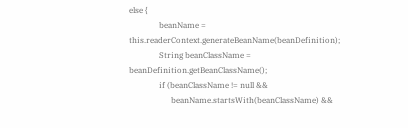else {
               beanName = this.readerContext.generateBeanName(beanDefinition);
               String beanClassName = beanDefinition.getBeanClassName();
               if (beanClassName != null &&
                     beanName.startsWith(beanClassName) &&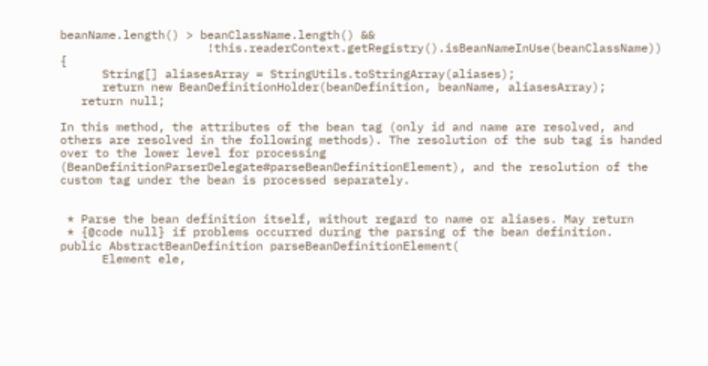beanName.length() > beanClassName.length() &&
                     !this.readerContext.getRegistry().isBeanNameInUse(beanClassName)) {
      String[] aliasesArray = StringUtils.toStringArray(aliases);
      return new BeanDefinitionHolder(beanDefinition, beanName, aliasesArray);
   return null;

In this method, the attributes of the bean tag (only id and name are resolved, and others are resolved in the following methods). The resolution of the sub tag is handed over to the lower level for processing (BeanDefinitionParserDelegate#parseBeanDefinitionElement), and the resolution of the custom tag under the bean is processed separately.


 * Parse the bean definition itself, without regard to name or aliases. May return
 * {@code null} if problems occurred during the parsing of the bean definition.
public AbstractBeanDefinition parseBeanDefinitionElement(
      Element ele,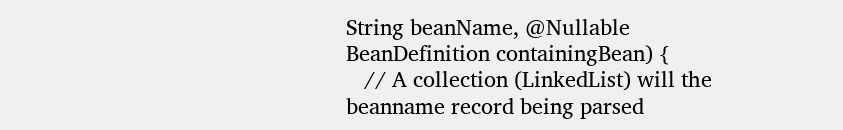String beanName, @Nullable BeanDefinition containingBean) {
   // A collection (LinkedList) will the beanname record being parsed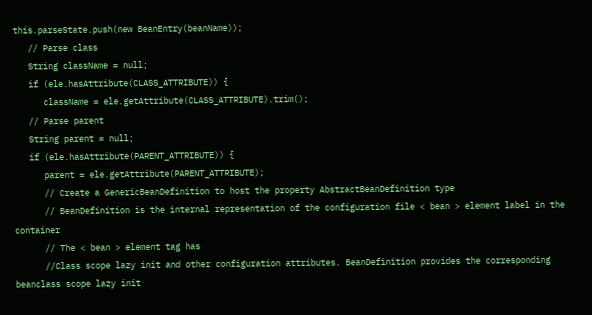this.parseState.push(new BeanEntry(beanName));
   // Parse class
   String className = null;
   if (ele.hasAttribute(CLASS_ATTRIBUTE)) {
      className = ele.getAttribute(CLASS_ATTRIBUTE).trim();
   // Parse parent
   String parent = null;
   if (ele.hasAttribute(PARENT_ATTRIBUTE)) {
      parent = ele.getAttribute(PARENT_ATTRIBUTE);
      // Create a GenericBeanDefinition to host the property AbstractBeanDefinition type
      // BeanDefinition is the internal representation of the configuration file < bean > element label in the container
      // The < bean > element tag has
      //Class scope lazy init and other configuration attributes. BeanDefinition provides the corresponding beanclass scope lazy init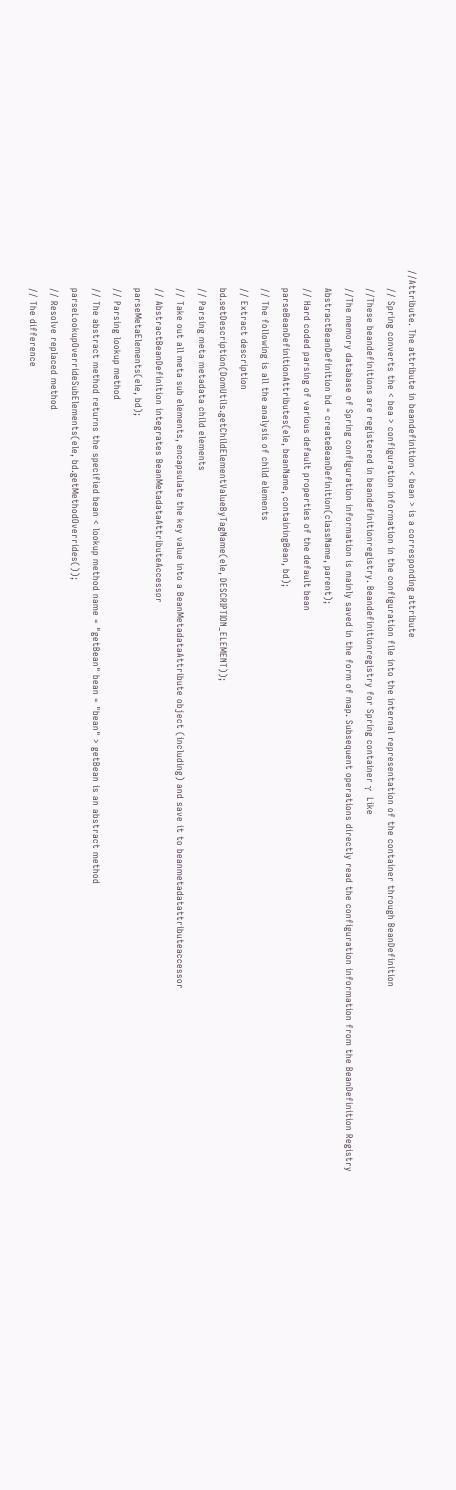//Attribute. The attribute in beandefinition < bean > is a corresponding attribute
      // Spring converts the < bea > configuration information in the configuration file into the internal representation of the container through BeanDefinition
      //These beandefinitions are registered in beandefinitionregistry. Beandefinitionregistry for Spring container γ  Like
      //The memory database of Spring configuration information is mainly saved in the form of map. Subsequent operations directly read the configuration information from the BeanDefinition Registry
      AbstractBeanDefinition bd = createBeanDefinition(className, parent);
      // Hard coded parsing of various default properties of the default bean
      parseBeanDefinitionAttributes(ele, beanName, containingBean, bd);
      // The following is all the analysis of child elements
      // Extract description
      bd.setDescription(DomUtils.getChildElementValueByTagName(ele, DESCRIPTION_ELEMENT));
      // Parsing meta metadata child elements
      // Take out all meta sub elements, encapsulate the key value into a BeanMetadataAttribute object (including) and save it to beanmetadatattributeaccessor
      // AbstractBeanDefinition integrates BeanMetadataAttributeAccessor
      parseMetaElements(ele, bd);
      // Parsing lookup method
      // The abstract method returns the specified bean < lookup method name = "getBean" bean = "bean" > getBean is an abstract method
      parseLookupOverrideSubElements(ele, bd.getMethodOverrides());
      // Resolve replaced method
      // The difference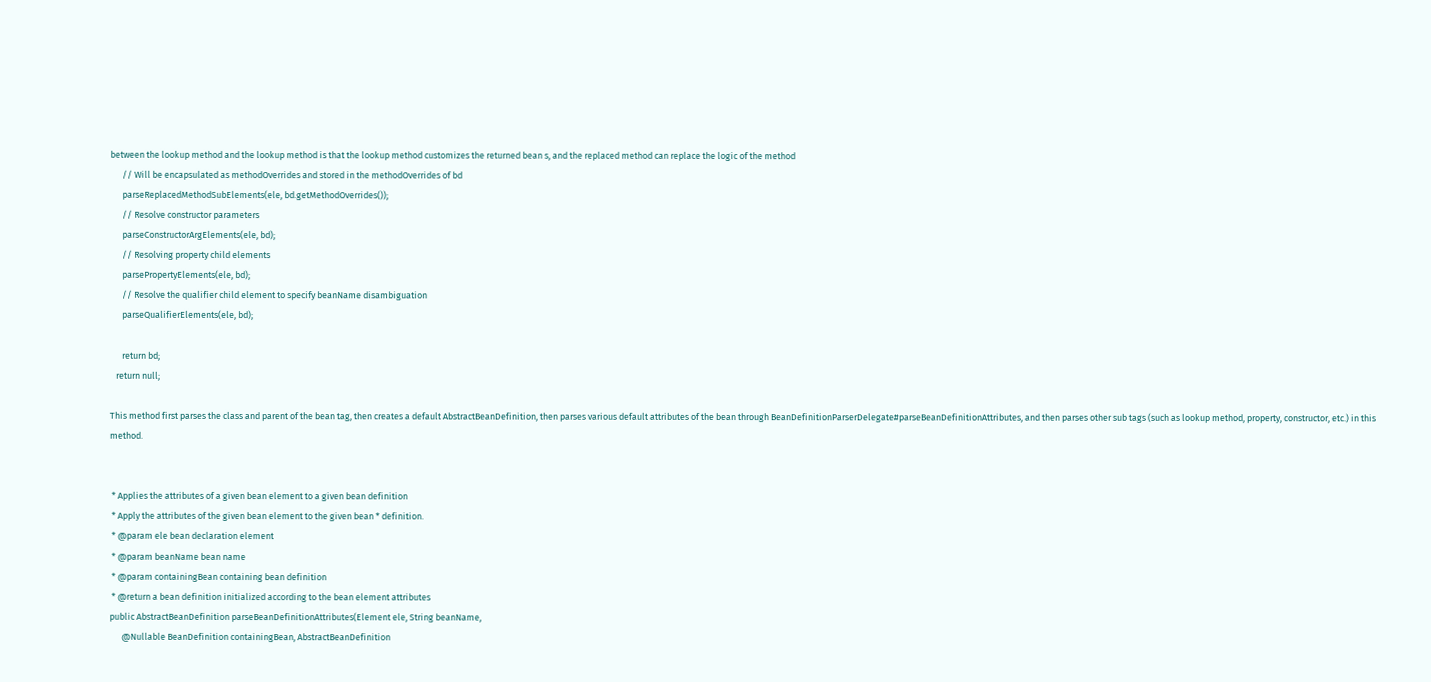between the lookup method and the lookup method is that the lookup method customizes the returned bean s, and the replaced method can replace the logic of the method
      // Will be encapsulated as methodOverrides and stored in the methodOverrides of bd
      parseReplacedMethodSubElements(ele, bd.getMethodOverrides());
      // Resolve constructor parameters
      parseConstructorArgElements(ele, bd);
      // Resolving property child elements
      parsePropertyElements(ele, bd);
      // Resolve the qualifier child element to specify beanName disambiguation
      parseQualifierElements(ele, bd);

      return bd;
   return null;

This method first parses the class and parent of the bean tag, then creates a default AbstractBeanDefinition, then parses various default attributes of the bean through BeanDefinitionParserDelegate#parseBeanDefinitionAttributes, and then parses other sub tags (such as lookup method, property, constructor, etc.) in this method.


 * Applies the attributes of a given bean element to a given bean definition
 * Apply the attributes of the given bean element to the given bean * definition.
 * @param ele bean declaration element
 * @param beanName bean name
 * @param containingBean containing bean definition
 * @return a bean definition initialized according to the bean element attributes
public AbstractBeanDefinition parseBeanDefinitionAttributes(Element ele, String beanName,
      @Nullable BeanDefinition containingBean, AbstractBeanDefinition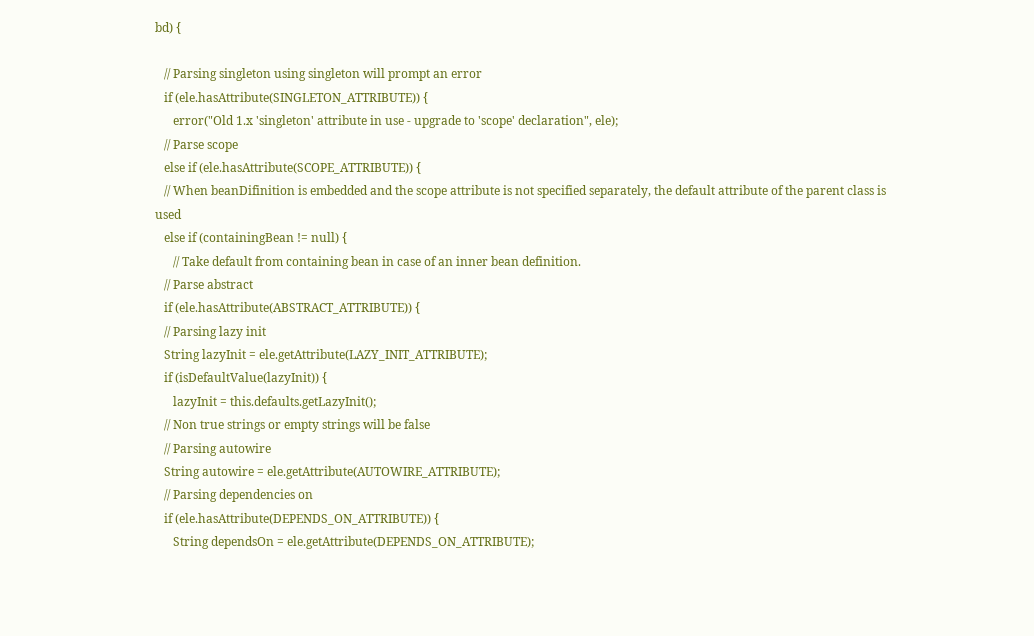bd) {

   // Parsing singleton using singleton will prompt an error
   if (ele.hasAttribute(SINGLETON_ATTRIBUTE)) {
      error("Old 1.x 'singleton' attribute in use - upgrade to 'scope' declaration", ele);
   // Parse scope
   else if (ele.hasAttribute(SCOPE_ATTRIBUTE)) {
   // When beanDifinition is embedded and the scope attribute is not specified separately, the default attribute of the parent class is used
   else if (containingBean != null) {
      // Take default from containing bean in case of an inner bean definition.
   // Parse abstract
   if (ele.hasAttribute(ABSTRACT_ATTRIBUTE)) {
   // Parsing lazy init
   String lazyInit = ele.getAttribute(LAZY_INIT_ATTRIBUTE);
   if (isDefaultValue(lazyInit)) {
      lazyInit = this.defaults.getLazyInit();
   // Non true strings or empty strings will be false
   // Parsing autowire
   String autowire = ele.getAttribute(AUTOWIRE_ATTRIBUTE);
   // Parsing dependencies on
   if (ele.hasAttribute(DEPENDS_ON_ATTRIBUTE)) {
      String dependsOn = ele.getAttribute(DEPENDS_ON_ATTRIBUTE);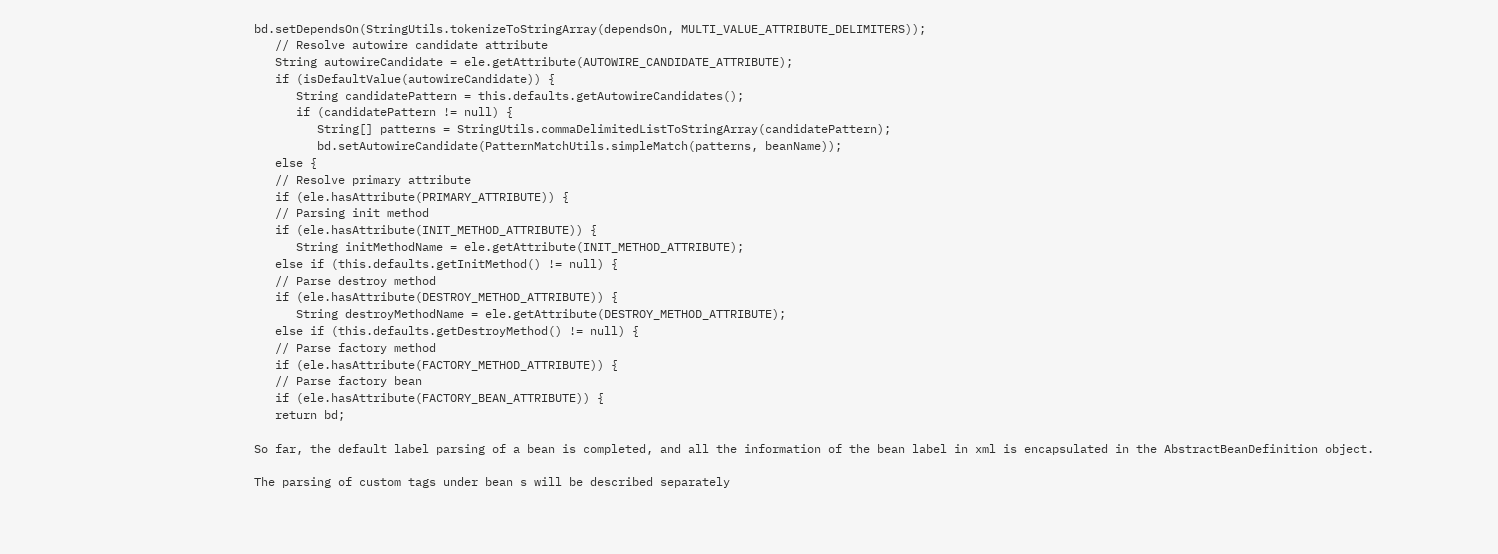bd.setDependsOn(StringUtils.tokenizeToStringArray(dependsOn, MULTI_VALUE_ATTRIBUTE_DELIMITERS));
   // Resolve autowire candidate attribute
   String autowireCandidate = ele.getAttribute(AUTOWIRE_CANDIDATE_ATTRIBUTE);
   if (isDefaultValue(autowireCandidate)) {
      String candidatePattern = this.defaults.getAutowireCandidates();
      if (candidatePattern != null) {
         String[] patterns = StringUtils.commaDelimitedListToStringArray(candidatePattern);
         bd.setAutowireCandidate(PatternMatchUtils.simpleMatch(patterns, beanName));
   else {
   // Resolve primary attribute
   if (ele.hasAttribute(PRIMARY_ATTRIBUTE)) {
   // Parsing init method
   if (ele.hasAttribute(INIT_METHOD_ATTRIBUTE)) {
      String initMethodName = ele.getAttribute(INIT_METHOD_ATTRIBUTE);
   else if (this.defaults.getInitMethod() != null) {
   // Parse destroy method
   if (ele.hasAttribute(DESTROY_METHOD_ATTRIBUTE)) {
      String destroyMethodName = ele.getAttribute(DESTROY_METHOD_ATTRIBUTE);
   else if (this.defaults.getDestroyMethod() != null) {
   // Parse factory method
   if (ele.hasAttribute(FACTORY_METHOD_ATTRIBUTE)) {
   // Parse factory bean
   if (ele.hasAttribute(FACTORY_BEAN_ATTRIBUTE)) {
   return bd;

So far, the default label parsing of a bean is completed, and all the information of the bean label in xml is encapsulated in the AbstractBeanDefinition object.

The parsing of custom tags under bean s will be described separately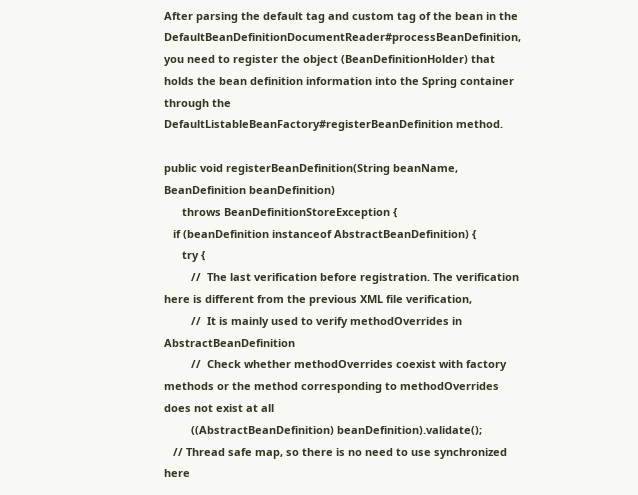After parsing the default tag and custom tag of the bean in the DefaultBeanDefinitionDocumentReader#processBeanDefinition, you need to register the object (BeanDefinitionHolder) that holds the bean definition information into the Spring container through the DefaultListableBeanFactory#registerBeanDefinition method.

public void registerBeanDefinition(String beanName, BeanDefinition beanDefinition)
      throws BeanDefinitionStoreException {
   if (beanDefinition instanceof AbstractBeanDefinition) {
      try {
         //  The last verification before registration. The verification here is different from the previous XML file verification,
         //  It is mainly used to verify methodOverrides in AbstractBeanDefinition
         //  Check whether methodOverrides coexist with factory methods or the method corresponding to methodOverrides does not exist at all
         ((AbstractBeanDefinition) beanDefinition).validate();
   // Thread safe map, so there is no need to use synchronized here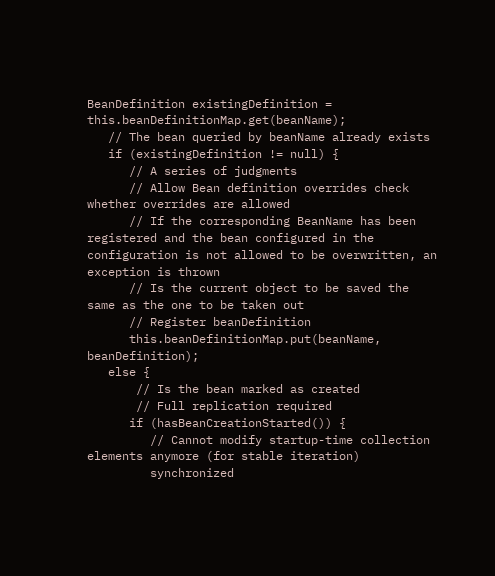BeanDefinition existingDefinition = this.beanDefinitionMap.get(beanName);
   // The bean queried by beanName already exists
   if (existingDefinition != null) {
      // A series of judgments
      // Allow Bean definition overrides check whether overrides are allowed
      // If the corresponding BeanName has been registered and the bean configured in the configuration is not allowed to be overwritten, an exception is thrown
      // Is the current object to be saved the same as the one to be taken out
      // Register beanDefinition
      this.beanDefinitionMap.put(beanName, beanDefinition);
   else {
       // Is the bean marked as created
       // Full replication required
      if (hasBeanCreationStarted()) {
         // Cannot modify startup-time collection elements anymore (for stable iteration)
         synchronized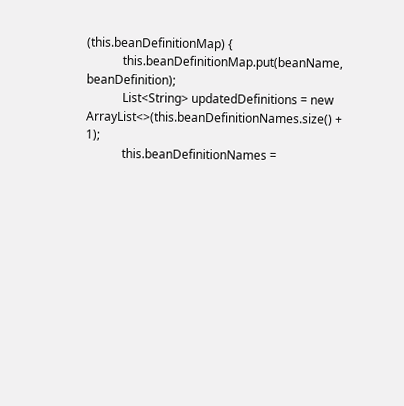(this.beanDefinitionMap) {
            this.beanDefinitionMap.put(beanName, beanDefinition);
            List<String> updatedDefinitions = new ArrayList<>(this.beanDefinitionNames.size() + 1);
            this.beanDefinitionNames =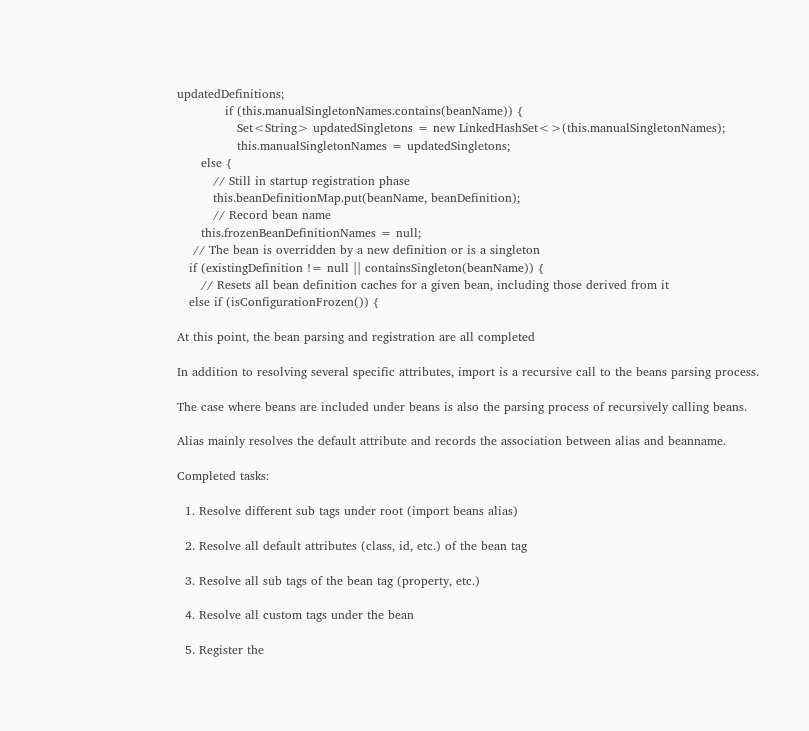updatedDefinitions;
            if (this.manualSingletonNames.contains(beanName)) {
               Set<String> updatedSingletons = new LinkedHashSet<>(this.manualSingletonNames);
               this.manualSingletonNames = updatedSingletons;
      else {
         // Still in startup registration phase
         this.beanDefinitionMap.put(beanName, beanDefinition);
         // Record bean name
      this.frozenBeanDefinitionNames = null;
    // The bean is overridden by a new definition or is a singleton
   if (existingDefinition != null || containsSingleton(beanName)) {
      // Resets all bean definition caches for a given bean, including those derived from it
   else if (isConfigurationFrozen()) {

At this point, the bean parsing and registration are all completed

In addition to resolving several specific attributes, import is a recursive call to the beans parsing process.

The case where beans are included under beans is also the parsing process of recursively calling beans.

Alias mainly resolves the default attribute and records the association between alias and beanname.

Completed tasks:

  1. Resolve different sub tags under root (import beans alias)

  2. Resolve all default attributes (class, id, etc.) of the bean tag

  3. Resolve all sub tags of the bean tag (property, etc.)

  4. Resolve all custom tags under the bean

  5. Register the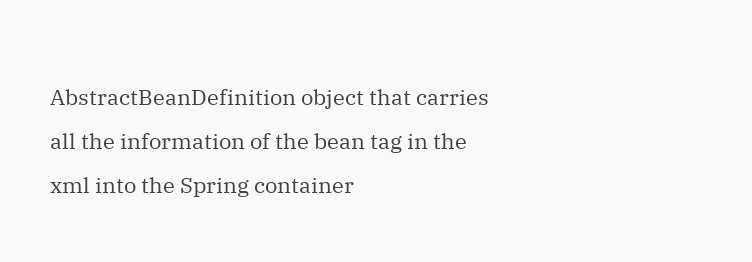AbstractBeanDefinition object that carries all the information of the bean tag in the xml into the Spring container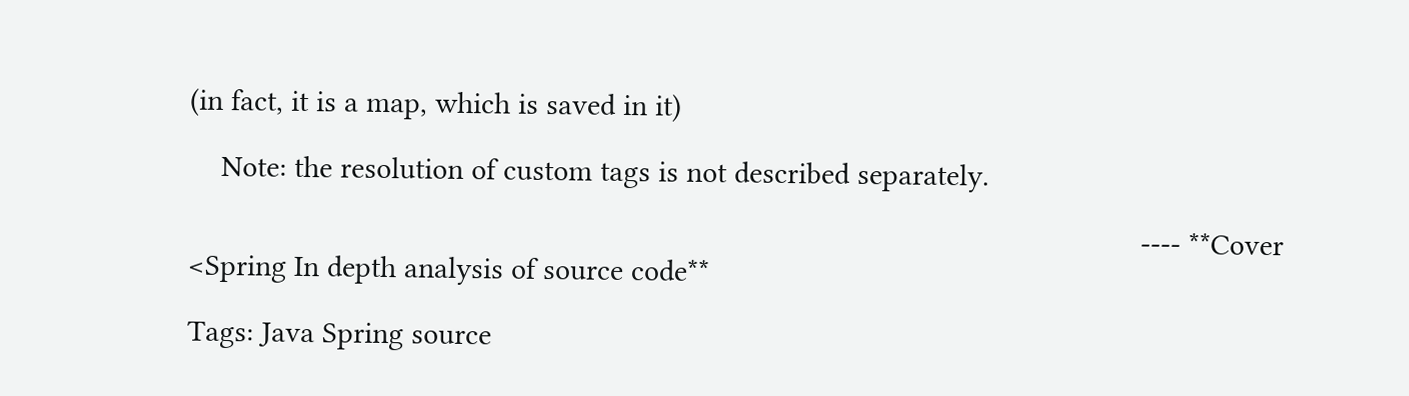(in fact, it is a map, which is saved in it)

    Note: the resolution of custom tags is not described separately.

                                                                                                                       ---- **Cover <Spring In depth analysis of source code**

Tags: Java Spring source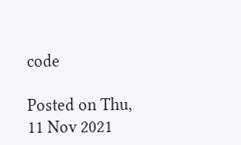code

Posted on Thu, 11 Nov 2021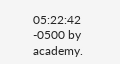05:22:42 -0500 by academy.